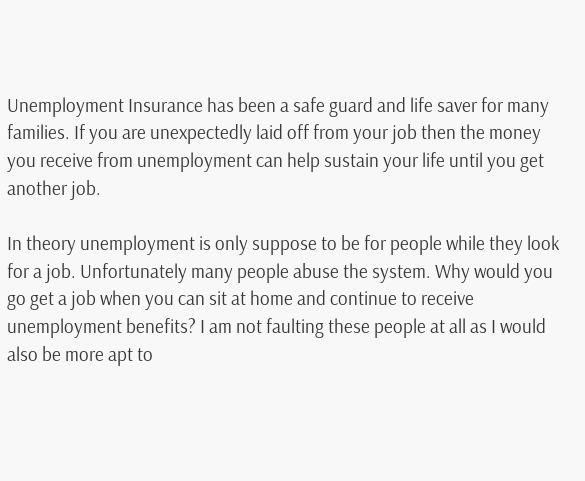Unemployment Insurance has been a safe guard and life saver for many families. If you are unexpectedly laid off from your job then the money you receive from unemployment can help sustain your life until you get another job.

In theory unemployment is only suppose to be for people while they look for a job. Unfortunately many people abuse the system. Why would you go get a job when you can sit at home and continue to receive unemployment benefits? I am not faulting these people at all as I would also be more apt to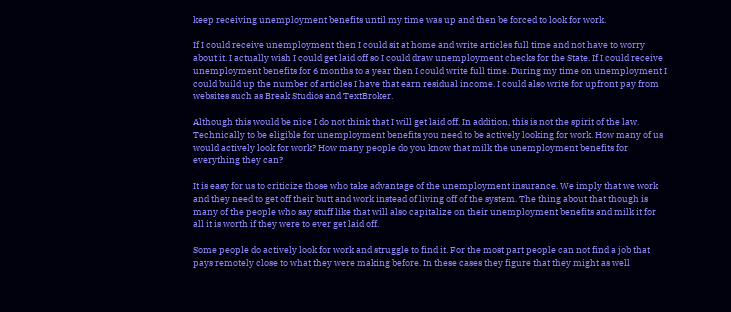keep receiving unemployment benefits until my time was up and then be forced to look for work.

If I could receive unemployment then I could sit at home and write articles full time and not have to worry about it. I actually wish I could get laid off so I could draw unemployment checks for the State. If I could receive unemployment benefits for 6 months to a year then I could write full time. During my time on unemployment I could build up the number of articles I have that earn residual income. I could also write for upfront pay from websites such as Break Studios and TextBroker.

Although this would be nice I do not think that I will get laid off. In addition, this is not the spirit of the law. Technically to be eligible for unemployment benefits you need to be actively looking for work. How many of us would actively look for work? How many people do you know that milk the unemployment benefits for everything they can?

It is easy for us to criticize those who take advantage of the unemployment insurance. We imply that we work and they need to get off their butt and work instead of living off of the system. The thing about that though is many of the people who say stuff like that will also capitalize on their unemployment benefits and milk it for all it is worth if they were to ever get laid off.

Some people do actively look for work and struggle to find it. For the most part people can not find a job that pays remotely close to what they were making before. In these cases they figure that they might as well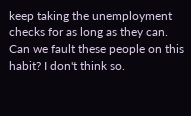keep taking the unemployment checks for as long as they can. Can we fault these people on this habit? I don't think so.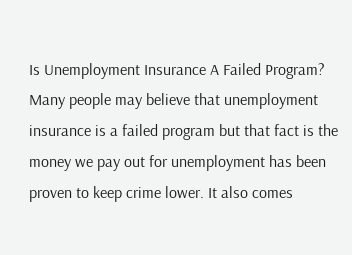Is Unemployment Insurance A Failed Program? Many people may believe that unemployment insurance is a failed program but that fact is the money we pay out for unemployment has been proven to keep crime lower. It also comes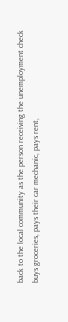back to the local community as the person receiving the unemployment check buys groceries, pays their car mechanic, pays rent,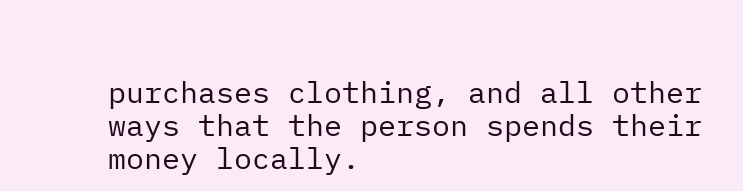purchases clothing, and all other ways that the person spends their money locally.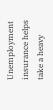Unemployment insurance helps take a heavy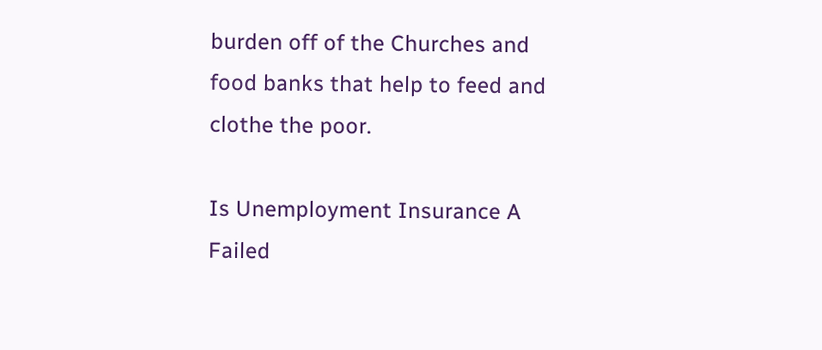burden off of the Churches and food banks that help to feed and clothe the poor.

Is Unemployment Insurance A Failed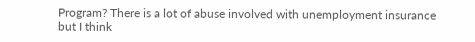Program? There is a lot of abuse involved with unemployment insurance but I think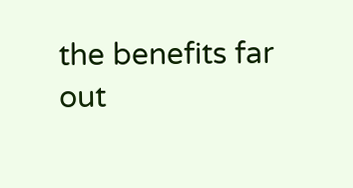the benefits far out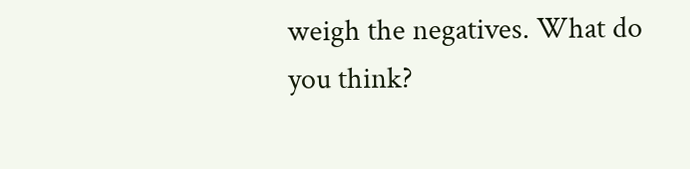weigh the negatives. What do you think?